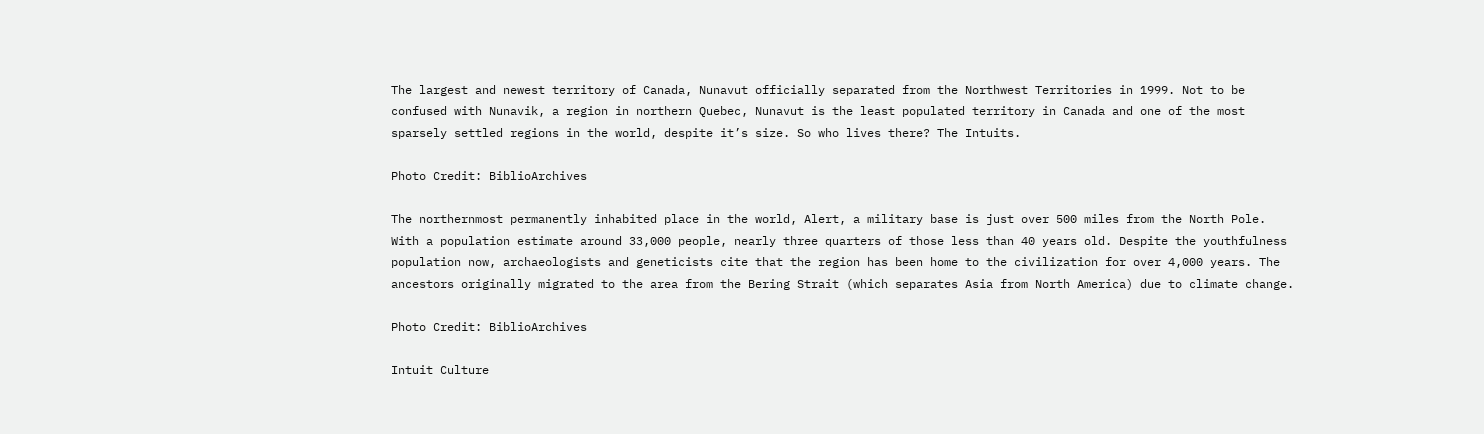The largest and newest territory of Canada, Nunavut officially separated from the Northwest Territories in 1999. Not to be confused with Nunavik, a region in northern Quebec, Nunavut is the least populated territory in Canada and one of the most sparsely settled regions in the world, despite it’s size. So who lives there? The Intuits.

Photo Credit: BiblioArchives

The northernmost permanently inhabited place in the world, Alert, a military base is just over 500 miles from the North Pole. With a population estimate around 33,000 people, nearly three quarters of those less than 40 years old. Despite the youthfulness population now, archaeologists and geneticists cite that the region has been home to the civilization for over 4,000 years. The ancestors originally migrated to the area from the Bering Strait (which separates Asia from North America) due to climate change.

Photo Credit: BiblioArchives

Intuit Culture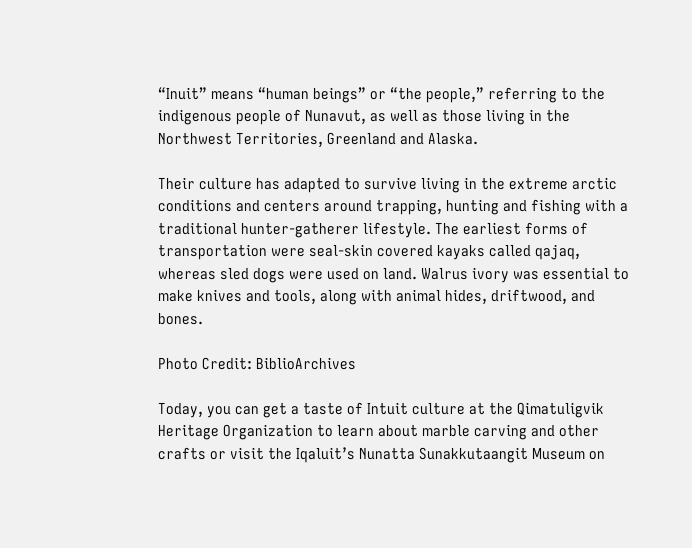“Inuit” means “human beings” or “the people,” referring to the indigenous people of Nunavut, as well as those living in the Northwest Territories, Greenland and Alaska.

Their culture has adapted to survive living in the extreme arctic conditions and centers around trapping, hunting and fishing with a traditional hunter-gatherer lifestyle. The earliest forms of transportation were seal-skin covered kayaks called qajaq, whereas sled dogs were used on land. Walrus ivory was essential to make knives and tools, along with animal hides, driftwood, and bones.

Photo Credit: BiblioArchives

Today, you can get a taste of Intuit culture at the Qimatuligvik Heritage Organization to learn about marble carving and other crafts or visit the Iqaluit’s Nunatta Sunakkutaangit Museum on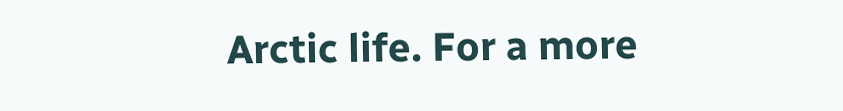Arctic life. For a more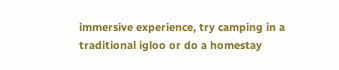immersive experience, try camping in a traditional igloo or do a homestay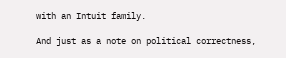with an Intuit family.

And just as a note on political correctness,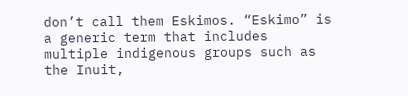don’t call them Eskimos. “Eskimo” is a generic term that includes multiple indigenous groups such as the Inuit,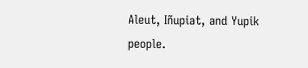Aleut, Iñupiat, and Yupik people.